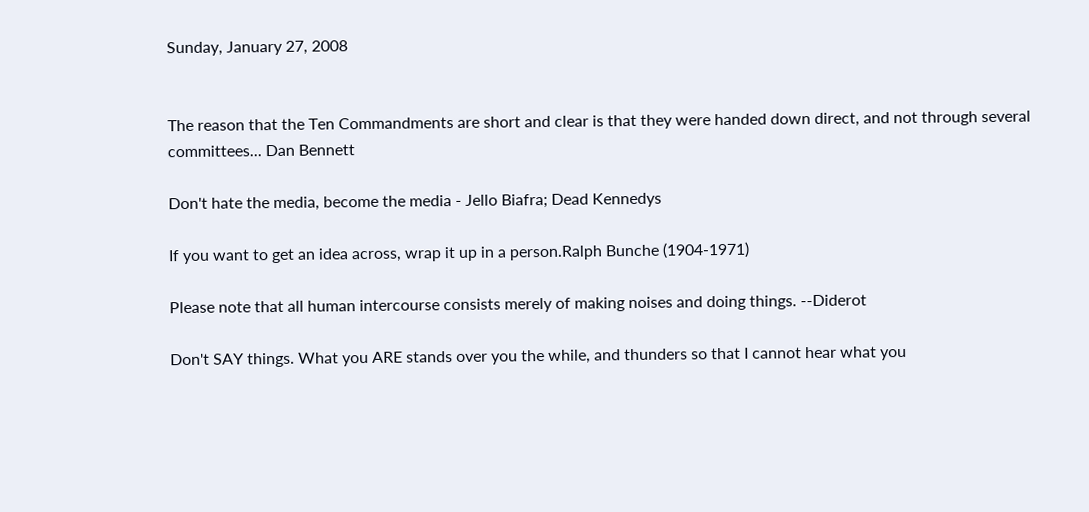Sunday, January 27, 2008


The reason that the Ten Commandments are short and clear is that they were handed down direct, and not through several committees... Dan Bennett

Don't hate the media, become the media - Jello Biafra; Dead Kennedys

If you want to get an idea across, wrap it up in a person.Ralph Bunche (1904-1971)

Please note that all human intercourse consists merely of making noises and doing things. --Diderot

Don't SAY things. What you ARE stands over you the while, and thunders so that I cannot hear what you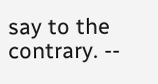say to the contrary. --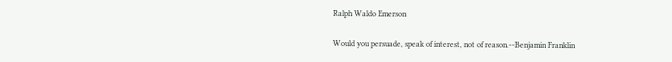Ralph Waldo Emerson

Would you persuade, speak of interest, not of reason.--Benjamin Franklin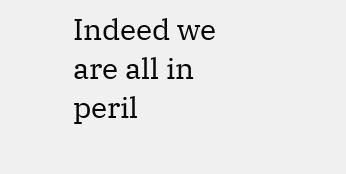Indeed we are all in peril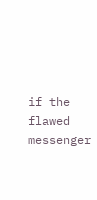if the flawed messenger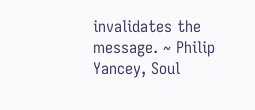invalidates the message. ~ Philip Yancey, Soul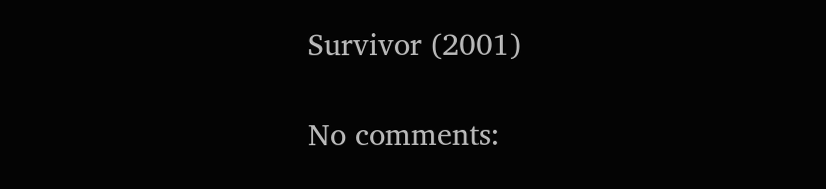Survivor (2001)

No comments: